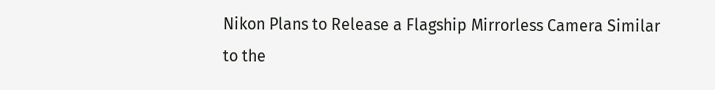Nikon Plans to Release a Flagship Mirrorless Camera Similar to the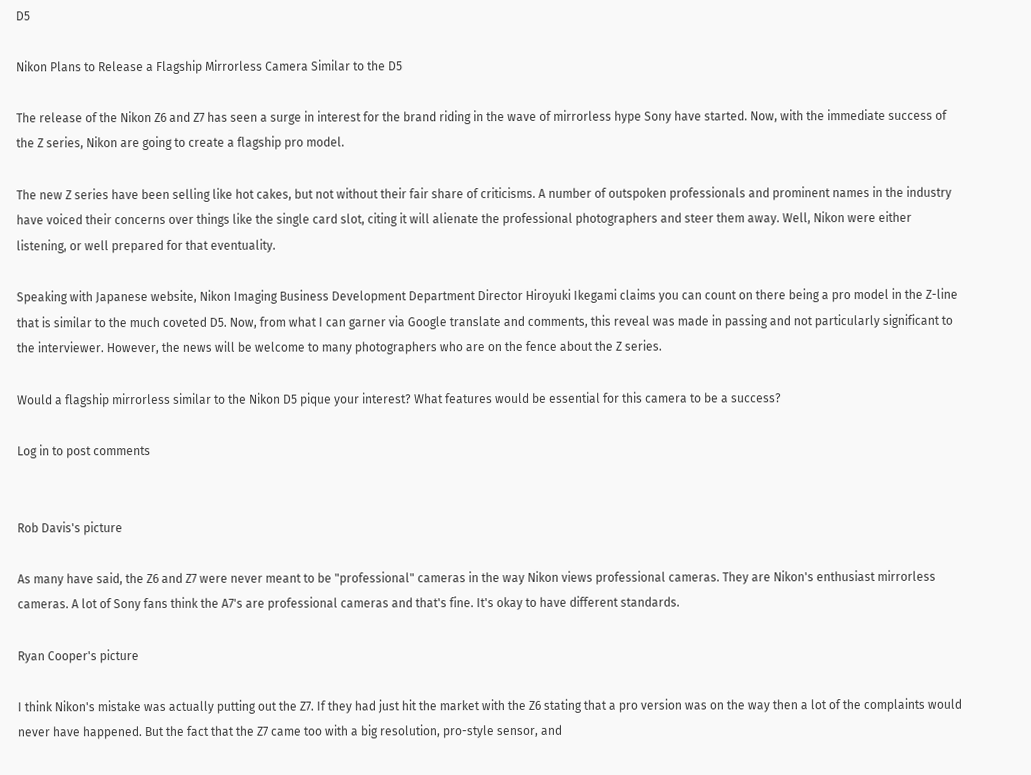D5

Nikon Plans to Release a Flagship Mirrorless Camera Similar to the D5

The release of the Nikon Z6 and Z7 has seen a surge in interest for the brand riding in the wave of mirrorless hype Sony have started. Now, with the immediate success of the Z series, Nikon are going to create a flagship pro model.

The new Z series have been selling like hot cakes, but not without their fair share of criticisms. A number of outspoken professionals and prominent names in the industry have voiced their concerns over things like the single card slot, citing it will alienate the professional photographers and steer them away. Well, Nikon were either listening, or well prepared for that eventuality.

Speaking with Japanese website, Nikon Imaging Business Development Department Director Hiroyuki Ikegami claims you can count on there being a pro model in the Z-line that is similar to the much coveted D5. Now, from what I can garner via Google translate and comments, this reveal was made in passing and not particularly significant to the interviewer. However, the news will be welcome to many photographers who are on the fence about the Z series.

Would a flagship mirrorless similar to the Nikon D5 pique your interest? What features would be essential for this camera to be a success?

Log in to post comments


Rob Davis's picture

As many have said, the Z6 and Z7 were never meant to be "professional" cameras in the way Nikon views professional cameras. They are Nikon's enthusiast mirrorless cameras. A lot of Sony fans think the A7's are professional cameras and that's fine. It's okay to have different standards.

Ryan Cooper's picture

I think Nikon's mistake was actually putting out the Z7. If they had just hit the market with the Z6 stating that a pro version was on the way then a lot of the complaints would never have happened. But the fact that the Z7 came too with a big resolution, pro-style sensor, and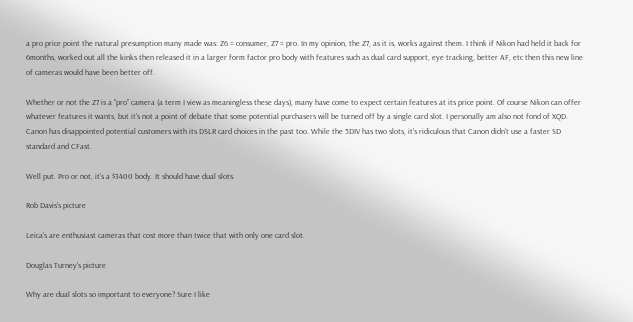a pro price point the natural presumption many made was: Z6 = consumer, Z7 = pro. In my opinion, the Z7, as it is, works against them. I think if Nikon had held it back for 6months, worked out all the kinks then released it in a larger form factor pro body with features such as dual card support, eye tracking, better AF, etc then this new line of cameras would have been better off.

Whether or not the Z7 is a "pro" camera (a term I view as meaningless these days), many have come to expect certain features at its price point. Of course Nikon can offer whatever features it wants, but it's not a point of debate that some potential purchasers will be turned off by a single card slot. I personally am also not fond of XQD. Canon has disappointed potential customers with its DSLR card choices in the past too. While the 5DIV has two slots, it's ridiculous that Canon didn't use a faster SD standard and CFast.

Well put. Pro or not, it's a $3400 body. It should have dual slots.

Rob Davis's picture

Leica's are enthusiast cameras that cost more than twice that with only one card slot.

Douglas Turney's picture

Why are dual slots so important to everyone? Sure I like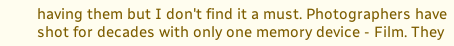having them but I don't find it a must. Photographers have shot for decades with only one memory device - Film. They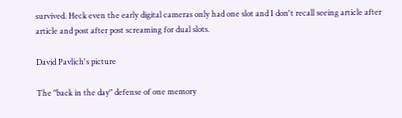survived. Heck even the early digital cameras only had one slot and I don't recall seeing article after article and post after post screaming for dual slots.

David Pavlich's picture

The "back in the day" defense of one memory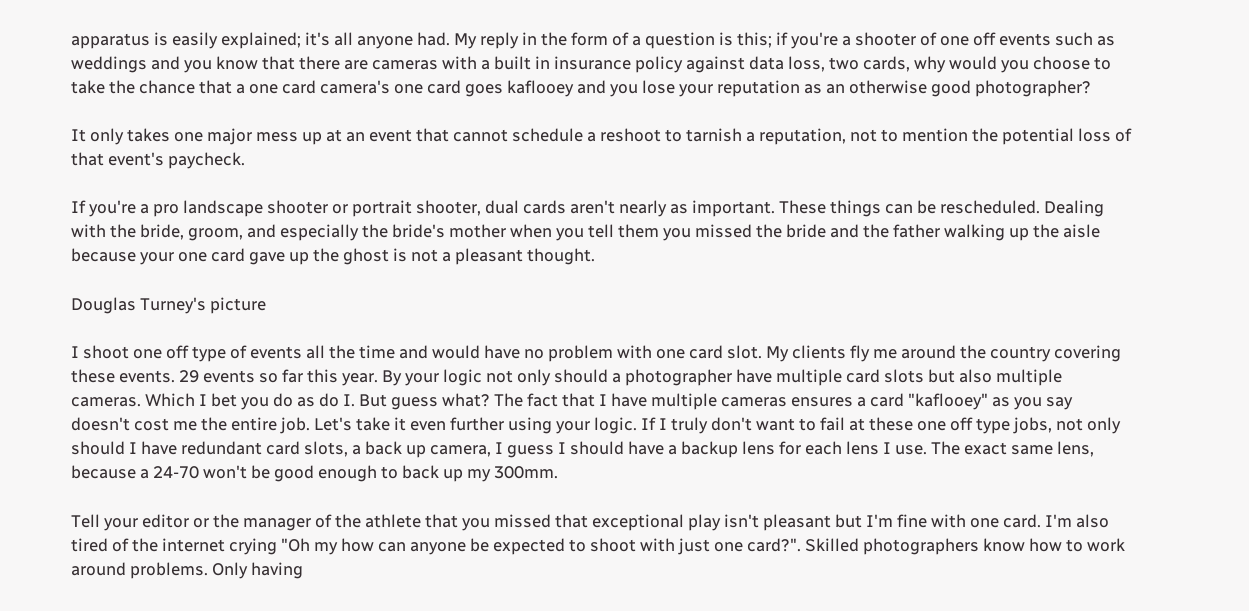apparatus is easily explained; it's all anyone had. My reply in the form of a question is this; if you're a shooter of one off events such as weddings and you know that there are cameras with a built in insurance policy against data loss, two cards, why would you choose to take the chance that a one card camera's one card goes kaflooey and you lose your reputation as an otherwise good photographer?

It only takes one major mess up at an event that cannot schedule a reshoot to tarnish a reputation, not to mention the potential loss of that event's paycheck.

If you're a pro landscape shooter or portrait shooter, dual cards aren't nearly as important. These things can be rescheduled. Dealing with the bride, groom, and especially the bride's mother when you tell them you missed the bride and the father walking up the aisle because your one card gave up the ghost is not a pleasant thought.

Douglas Turney's picture

I shoot one off type of events all the time and would have no problem with one card slot. My clients fly me around the country covering these events. 29 events so far this year. By your logic not only should a photographer have multiple card slots but also multiple cameras. Which I bet you do as do I. But guess what? The fact that I have multiple cameras ensures a card "kaflooey" as you say doesn't cost me the entire job. Let's take it even further using your logic. If I truly don't want to fail at these one off type jobs, not only should I have redundant card slots, a back up camera, I guess I should have a backup lens for each lens I use. The exact same lens, because a 24-70 won't be good enough to back up my 300mm.

Tell your editor or the manager of the athlete that you missed that exceptional play isn't pleasant but I'm fine with one card. I'm also tired of the internet crying "Oh my how can anyone be expected to shoot with just one card?". Skilled photographers know how to work around problems. Only having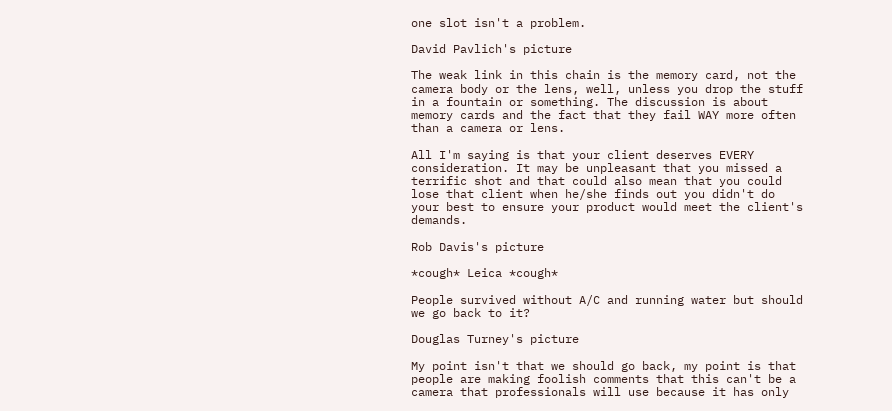one slot isn't a problem.

David Pavlich's picture

The weak link in this chain is the memory card, not the camera body or the lens, well, unless you drop the stuff in a fountain or something. The discussion is about memory cards and the fact that they fail WAY more often than a camera or lens.

All I'm saying is that your client deserves EVERY consideration. It may be unpleasant that you missed a terrific shot and that could also mean that you could lose that client when he/she finds out you didn't do your best to ensure your product would meet the client's demands.

Rob Davis's picture

*cough* Leica *cough*

People survived without A/C and running water but should we go back to it?

Douglas Turney's picture

My point isn't that we should go back, my point is that people are making foolish comments that this can't be a camera that professionals will use because it has only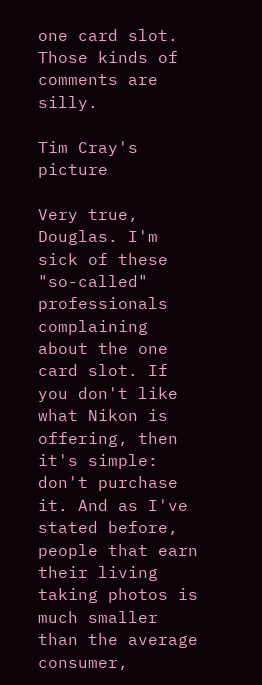one card slot. Those kinds of comments are silly.

Tim Cray's picture

Very true, Douglas. I'm sick of these "so-called" professionals complaining about the one card slot. If you don't like what Nikon is offering, then it's simple: don't purchase it. And as I've stated before, people that earn their living taking photos is much smaller than the average consumer,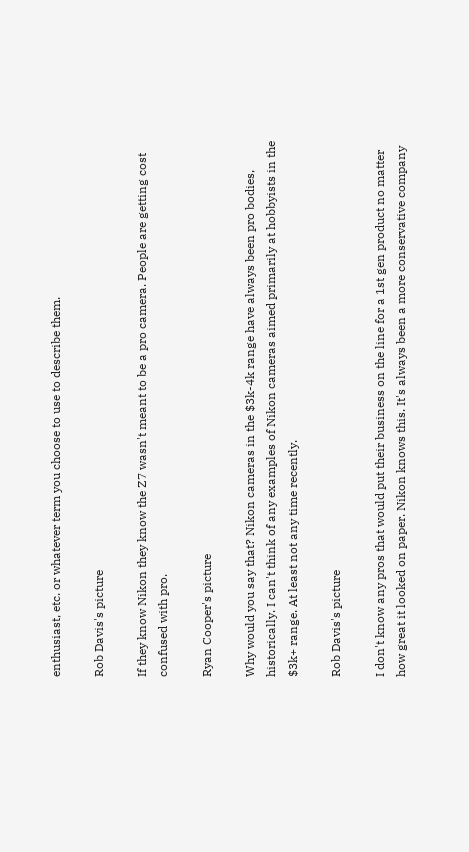enthusiast, etc. or whatever term you choose to use to describe them.

Rob Davis's picture

If they know Nikon they know the Z7 wasn't meant to be a pro camera. People are getting cost confused with pro.

Ryan Cooper's picture

Why would you say that? Nikon cameras in the $3k-4k range have always been pro bodies, historically. I can't think of any examples of Nikon cameras aimed primarily at hobbyists in the $3k+ range. At least not any time recently.

Rob Davis's picture

I don't know any pros that would put their business on the line for a 1st gen product no matter how great it looked on paper. Nikon knows this. It's always been a more conservative company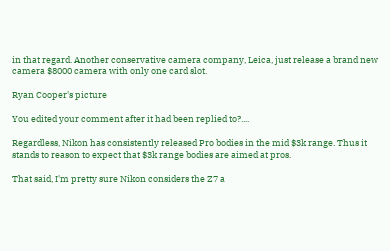in that regard. Another conservative camera company, Leica, just release a brand new camera $8000 camera with only one card slot.

Ryan Cooper's picture

You edited your comment after it had been replied to?....

Regardless, Nikon has consistently released Pro bodies in the mid $3k range. Thus it stands to reason to expect that $3k range bodies are aimed at pros.

That said, I'm pretty sure Nikon considers the Z7 a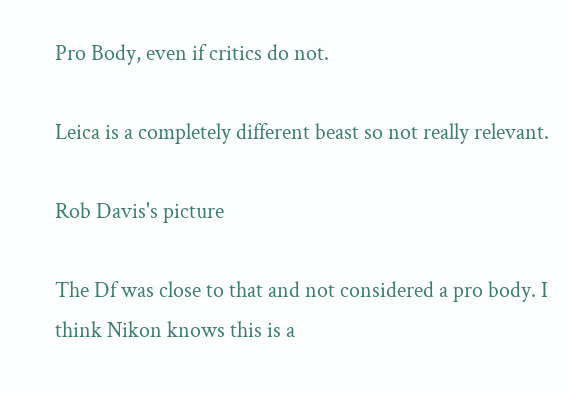Pro Body, even if critics do not.

Leica is a completely different beast so not really relevant.

Rob Davis's picture

The Df was close to that and not considered a pro body. I think Nikon knows this is a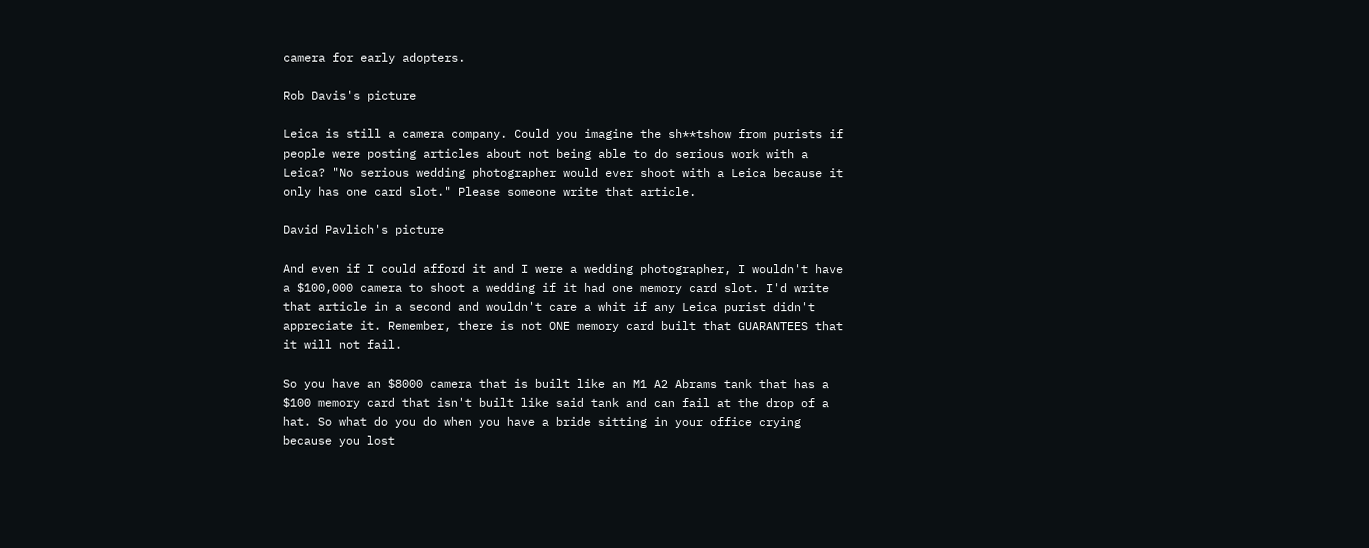camera for early adopters.

Rob Davis's picture

Leica is still a camera company. Could you imagine the sh**tshow from purists if people were posting articles about not being able to do serious work with a Leica? "No serious wedding photographer would ever shoot with a Leica because it only has one card slot." Please someone write that article.

David Pavlich's picture

And even if I could afford it and I were a wedding photographer, I wouldn't have a $100,000 camera to shoot a wedding if it had one memory card slot. I'd write that article in a second and wouldn't care a whit if any Leica purist didn't appreciate it. Remember, there is not ONE memory card built that GUARANTEES that it will not fail.

So you have an $8000 camera that is built like an M1 A2 Abrams tank that has a $100 memory card that isn't built like said tank and can fail at the drop of a hat. So what do you do when you have a bride sitting in your office crying because you lost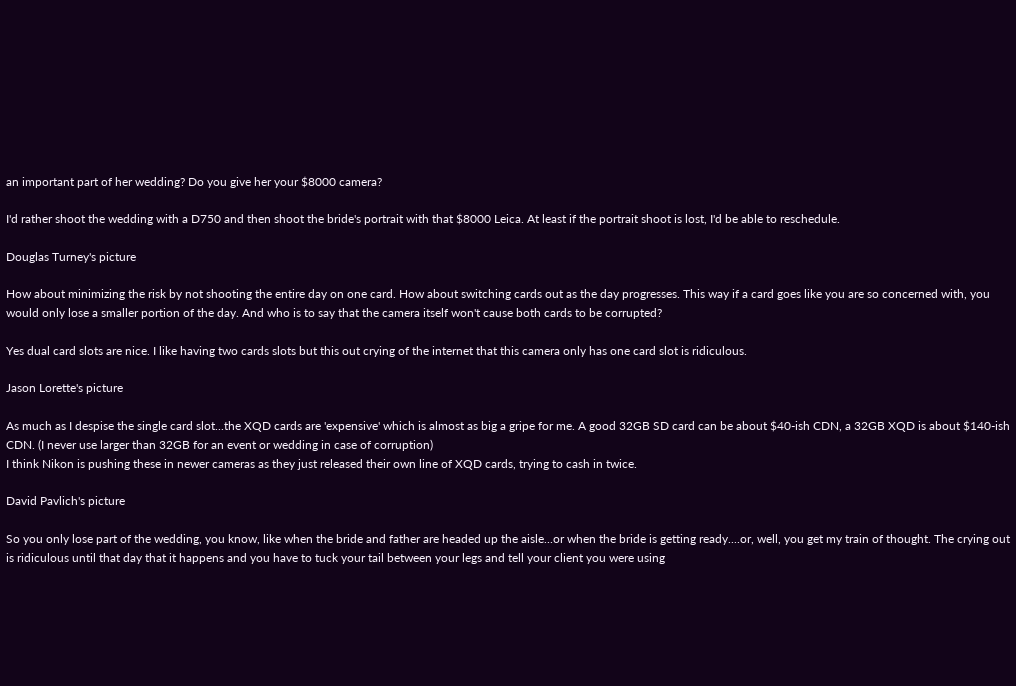an important part of her wedding? Do you give her your $8000 camera?

I'd rather shoot the wedding with a D750 and then shoot the bride's portrait with that $8000 Leica. At least if the portrait shoot is lost, I'd be able to reschedule.

Douglas Turney's picture

How about minimizing the risk by not shooting the entire day on one card. How about switching cards out as the day progresses. This way if a card goes like you are so concerned with, you would only lose a smaller portion of the day. And who is to say that the camera itself won't cause both cards to be corrupted?

Yes dual card slots are nice. I like having two cards slots but this out crying of the internet that this camera only has one card slot is ridiculous.

Jason Lorette's picture

As much as I despise the single card slot...the XQD cards are 'expensive' which is almost as big a gripe for me. A good 32GB SD card can be about $40-ish CDN, a 32GB XQD is about $140-ish CDN. (I never use larger than 32GB for an event or wedding in case of corruption)
I think Nikon is pushing these in newer cameras as they just released their own line of XQD cards, trying to cash in twice.

David Pavlich's picture

So you only lose part of the wedding, you know, like when the bride and father are headed up the aisle...or when the bride is getting ready....or, well, you get my train of thought. The crying out is ridiculous until that day that it happens and you have to tuck your tail between your legs and tell your client you were using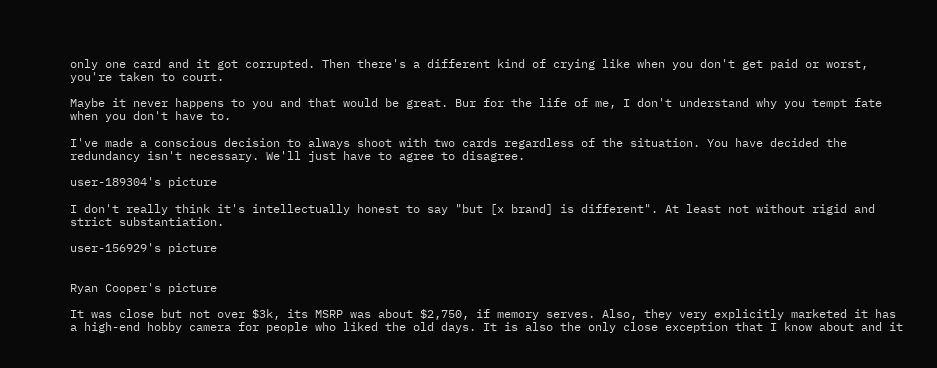only one card and it got corrupted. Then there's a different kind of crying like when you don't get paid or worst, you're taken to court.

Maybe it never happens to you and that would be great. Bur for the life of me, I don't understand why you tempt fate when you don't have to.

I've made a conscious decision to always shoot with two cards regardless of the situation. You have decided the redundancy isn't necessary. We'll just have to agree to disagree.

user-189304's picture

I don't really think it's intellectually honest to say "but [x brand] is different". At least not without rigid and strict substantiation.

user-156929's picture


Ryan Cooper's picture

It was close but not over $3k, its MSRP was about $2,750, if memory serves. Also, they very explicitly marketed it has a high-end hobby camera for people who liked the old days. It is also the only close exception that I know about and it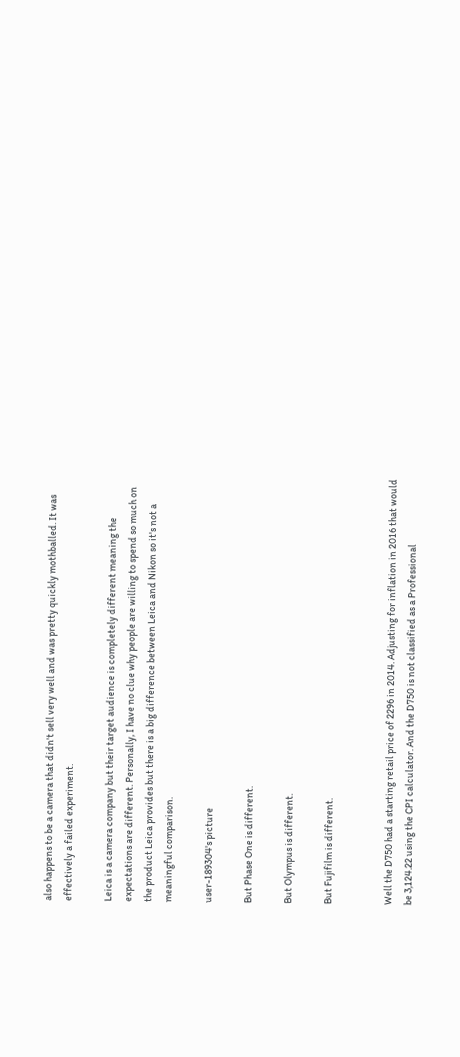also happens to be a camera that didn't sell very well and was pretty quickly mothballed. It was effectively a failed experiment.

Leica is a camera company but their target audience is completely different meaning the expectations are different. Personally, I have no clue why people are willing to spend so much on the product Leica provides but there is a big difference between Leica and Nikon so it's not a meaningful comparison.

user-189304's picture

But Phase One is different.

But Olympus is different.

But Fujifilm is different.


Well the D750 had a starting retail price of 2296 in 2014. Adjusting for inflation in 2016 that would be 3,124.22 using the CPI calculator. And the D750 is not classified as a Professional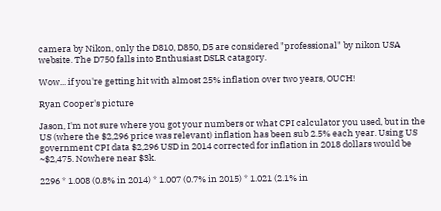camera by Nikon, only the D810, D850, D5 are considered "professional" by nikon USA website. The D750 falls into Enthusiast DSLR catagory.

Wow... if you're getting hit with almost 25% inflation over two years, OUCH!

Ryan Cooper's picture

Jason, I'm not sure where you got your numbers or what CPI calculator you used, but in the US (where the $2,296 price was relevant) inflation has been sub 2.5% each year. Using US government CPI data $2,296 USD in 2014 corrected for inflation in 2018 dollars would be ~$2,475. Nowhere near $3k.

2296 * 1.008 (0.8% in 2014) * 1.007 (0.7% in 2015) * 1.021 (2.1% in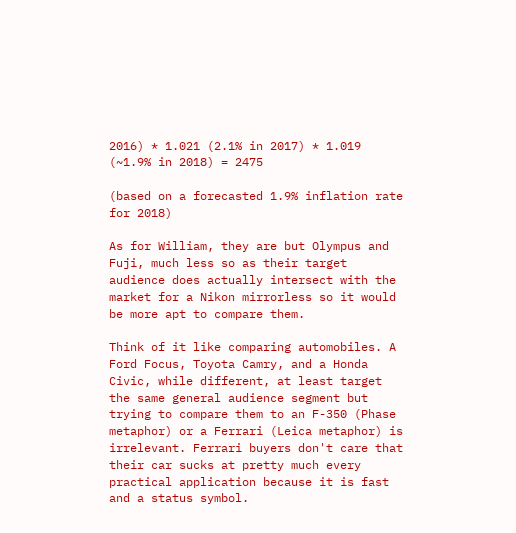2016) * 1.021 (2.1% in 2017) * 1.019 (~1.9% in 2018) = 2475

(based on a forecasted 1.9% inflation rate for 2018)

As for William, they are but Olympus and Fuji, much less so as their target audience does actually intersect with the market for a Nikon mirrorless so it would be more apt to compare them.

Think of it like comparing automobiles. A Ford Focus, Toyota Camry, and a Honda Civic, while different, at least target the same general audience segment but trying to compare them to an F-350 (Phase metaphor) or a Ferrari (Leica metaphor) is irrelevant. Ferrari buyers don't care that their car sucks at pretty much every practical application because it is fast and a status symbol.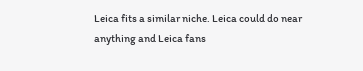Leica fits a similar niche. Leica could do near anything and Leica fans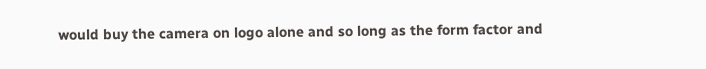would buy the camera on logo alone and so long as the form factor and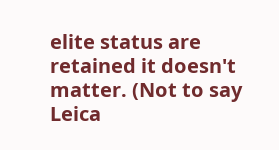elite status are retained it doesn't matter. (Not to say Leica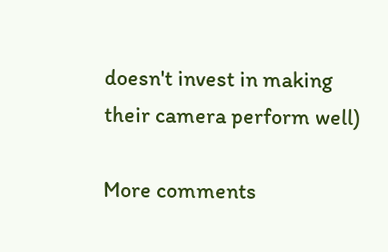doesn't invest in making their camera perform well)

More comments